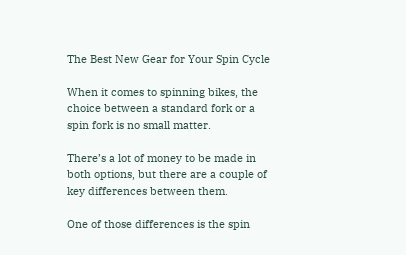The Best New Gear for Your Spin Cycle

When it comes to spinning bikes, the choice between a standard fork or a spin fork is no small matter.

There’s a lot of money to be made in both options, but there are a couple of key differences between them.

One of those differences is the spin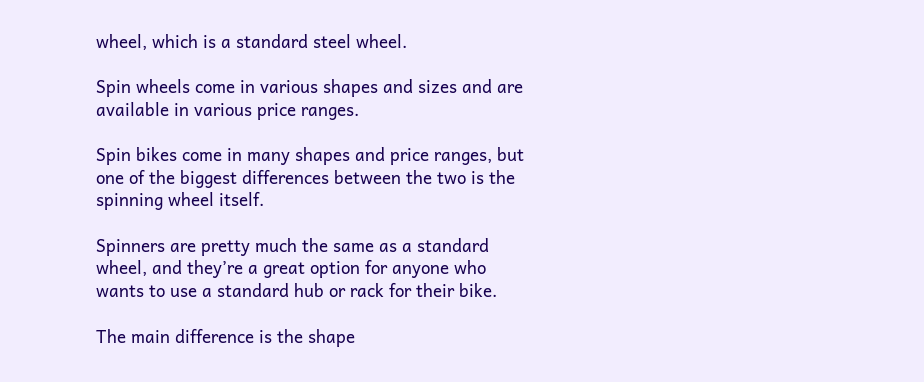wheel, which is a standard steel wheel.

Spin wheels come in various shapes and sizes and are available in various price ranges.

Spin bikes come in many shapes and price ranges, but one of the biggest differences between the two is the spinning wheel itself.

Spinners are pretty much the same as a standard wheel, and they’re a great option for anyone who wants to use a standard hub or rack for their bike.

The main difference is the shape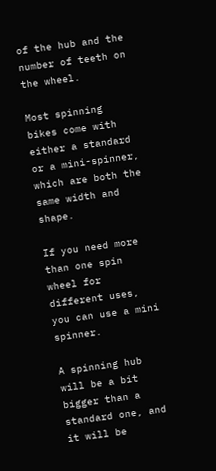of the hub and the number of teeth on the wheel.

Most spinning bikes come with either a standard or a mini-spinner, which are both the same width and shape.

If you need more than one spin wheel for different uses, you can use a mini spinner.

A spinning hub will be a bit bigger than a standard one, and it will be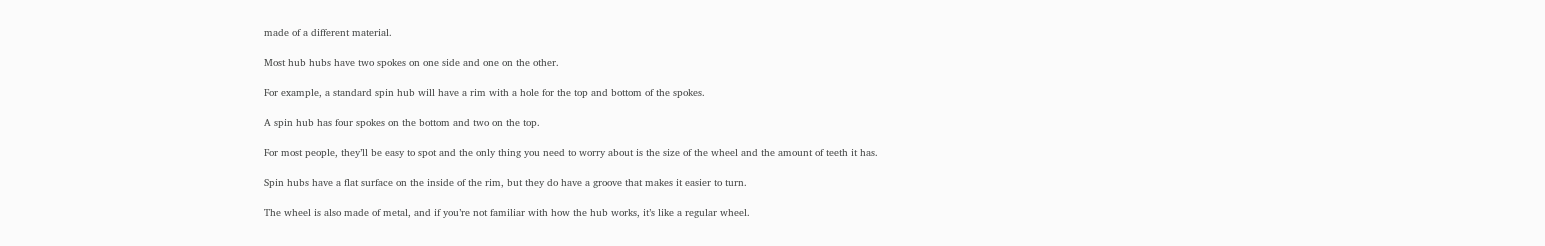made of a different material.

Most hub hubs have two spokes on one side and one on the other.

For example, a standard spin hub will have a rim with a hole for the top and bottom of the spokes.

A spin hub has four spokes on the bottom and two on the top.

For most people, they’ll be easy to spot and the only thing you need to worry about is the size of the wheel and the amount of teeth it has.

Spin hubs have a flat surface on the inside of the rim, but they do have a groove that makes it easier to turn.

The wheel is also made of metal, and if you’re not familiar with how the hub works, it’s like a regular wheel.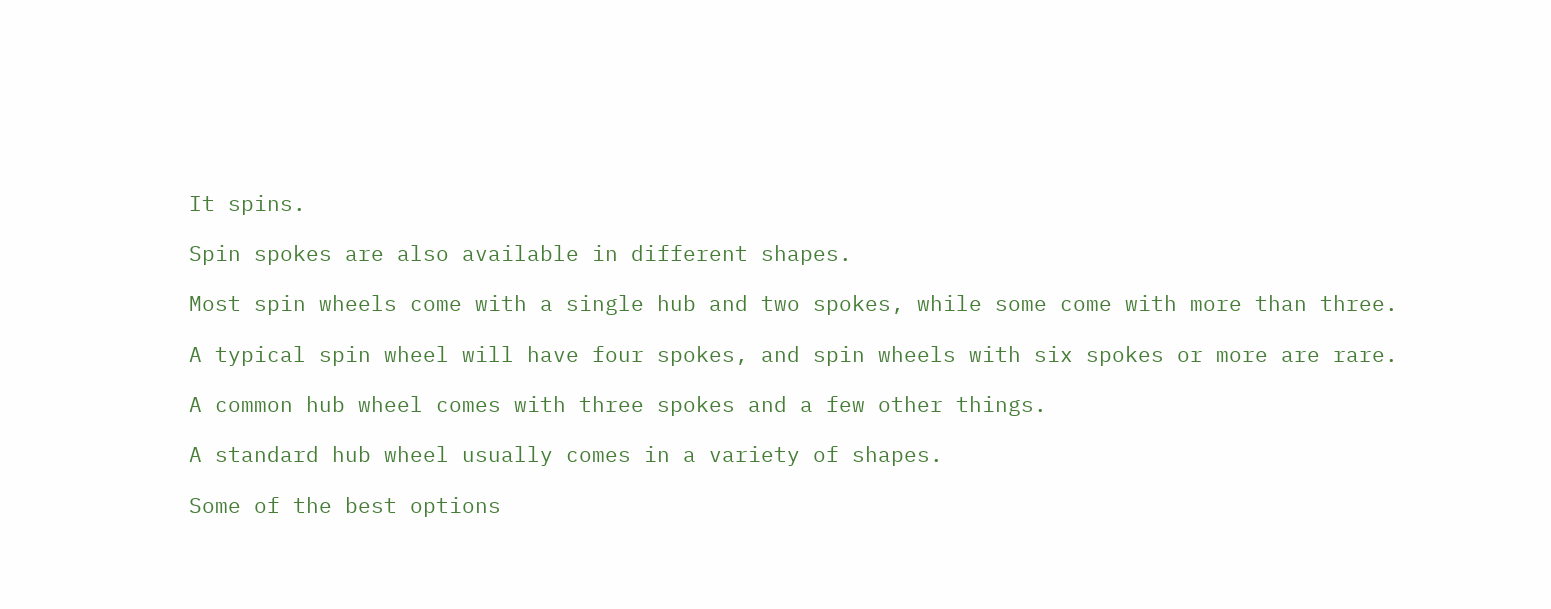It spins.

Spin spokes are also available in different shapes.

Most spin wheels come with a single hub and two spokes, while some come with more than three.

A typical spin wheel will have four spokes, and spin wheels with six spokes or more are rare.

A common hub wheel comes with three spokes and a few other things.

A standard hub wheel usually comes in a variety of shapes.

Some of the best options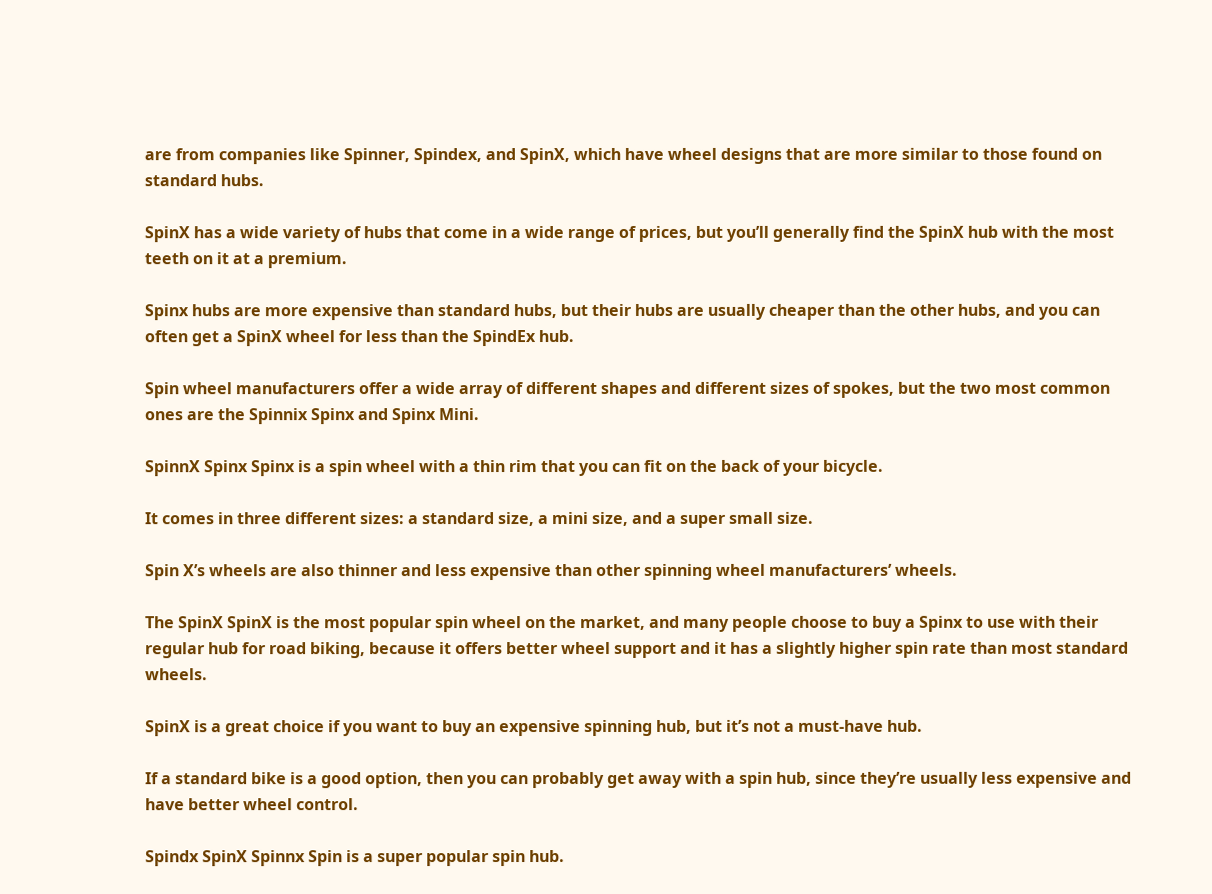are from companies like Spinner, Spindex, and SpinX, which have wheel designs that are more similar to those found on standard hubs.

SpinX has a wide variety of hubs that come in a wide range of prices, but you’ll generally find the SpinX hub with the most teeth on it at a premium.

Spinx hubs are more expensive than standard hubs, but their hubs are usually cheaper than the other hubs, and you can often get a SpinX wheel for less than the SpindEx hub.

Spin wheel manufacturers offer a wide array of different shapes and different sizes of spokes, but the two most common ones are the Spinnix Spinx and Spinx Mini.

SpinnX Spinx Spinx is a spin wheel with a thin rim that you can fit on the back of your bicycle.

It comes in three different sizes: a standard size, a mini size, and a super small size.

Spin X’s wheels are also thinner and less expensive than other spinning wheel manufacturers’ wheels.

The SpinX SpinX is the most popular spin wheel on the market, and many people choose to buy a Spinx to use with their regular hub for road biking, because it offers better wheel support and it has a slightly higher spin rate than most standard wheels.

SpinX is a great choice if you want to buy an expensive spinning hub, but it’s not a must-have hub.

If a standard bike is a good option, then you can probably get away with a spin hub, since they’re usually less expensive and have better wheel control.

Spindx SpinX Spinnx Spin is a super popular spin hub.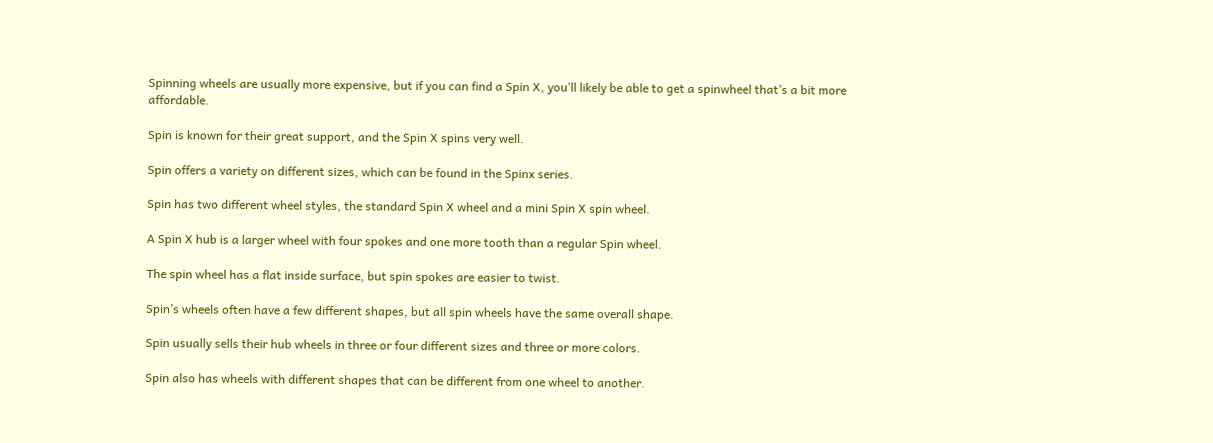Spinning wheels are usually more expensive, but if you can find a Spin X, you’ll likely be able to get a spinwheel that’s a bit more affordable.

Spin is known for their great support, and the Spin X spins very well.

Spin offers a variety on different sizes, which can be found in the Spinx series.

Spin has two different wheel styles, the standard Spin X wheel and a mini Spin X spin wheel.

A Spin X hub is a larger wheel with four spokes and one more tooth than a regular Spin wheel.

The spin wheel has a flat inside surface, but spin spokes are easier to twist.

Spin’s wheels often have a few different shapes, but all spin wheels have the same overall shape.

Spin usually sells their hub wheels in three or four different sizes and three or more colors.

Spin also has wheels with different shapes that can be different from one wheel to another.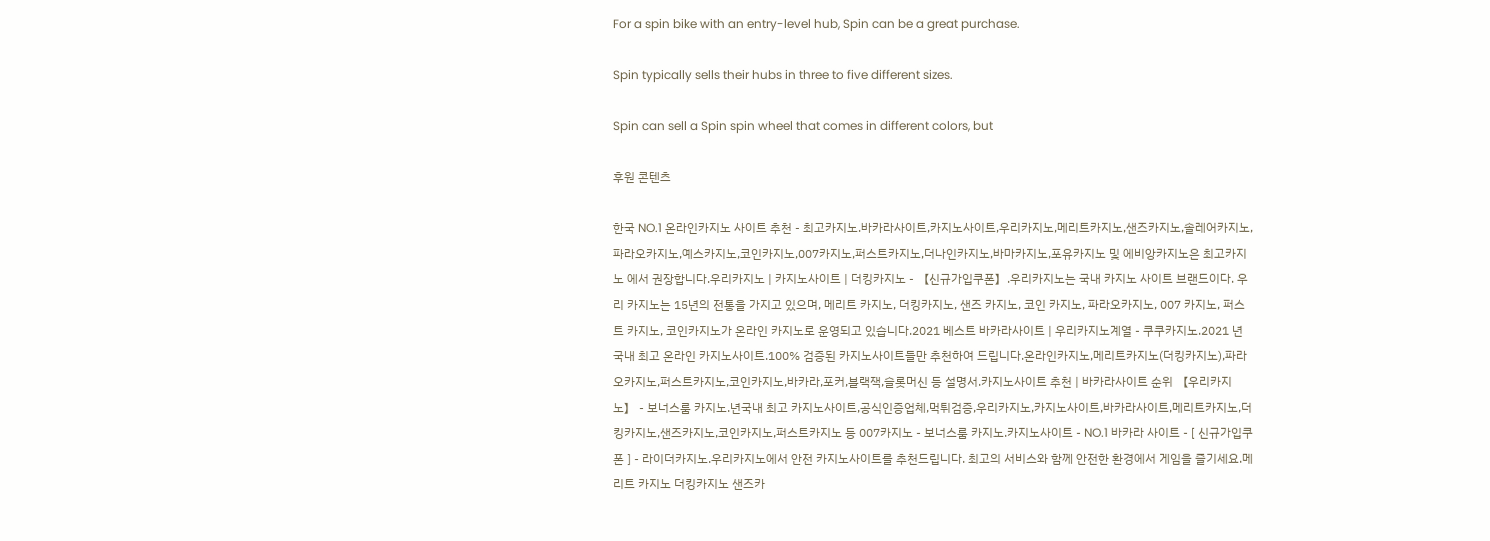For a spin bike with an entry-level hub, Spin can be a great purchase.

Spin typically sells their hubs in three to five different sizes.

Spin can sell a Spin spin wheel that comes in different colors, but

후원 콘텐츠

한국 NO.1 온라인카지노 사이트 추천 - 최고카지노.바카라사이트,카지노사이트,우리카지노,메리트카지노,샌즈카지노,솔레어카지노,파라오카지노,예스카지노,코인카지노,007카지노,퍼스트카지노,더나인카지노,바마카지노,포유카지노 및 에비앙카지노은 최고카지노 에서 권장합니다.우리카지노 | 카지노사이트 | 더킹카지노 - 【신규가입쿠폰】.우리카지노는 국내 카지노 사이트 브랜드이다. 우리 카지노는 15년의 전통을 가지고 있으며, 메리트 카지노, 더킹카지노, 샌즈 카지노, 코인 카지노, 파라오카지노, 007 카지노, 퍼스트 카지노, 코인카지노가 온라인 카지노로 운영되고 있습니다.2021 베스트 바카라사이트 | 우리카지노계열 - 쿠쿠카지노.2021 년 국내 최고 온라인 카지노사이트.100% 검증된 카지노사이트들만 추천하여 드립니다.온라인카지노,메리트카지노(더킹카지노),파라오카지노,퍼스트카지노,코인카지노,바카라,포커,블랙잭,슬롯머신 등 설명서.카지노사이트 추천 | 바카라사이트 순위 【우리카지노】 - 보너스룸 카지노.년국내 최고 카지노사이트,공식인증업체,먹튀검증,우리카지노,카지노사이트,바카라사이트,메리트카지노,더킹카지노,샌즈카지노,코인카지노,퍼스트카지노 등 007카지노 - 보너스룸 카지노.카지노사이트 - NO.1 바카라 사이트 - [ 신규가입쿠폰 ] - 라이더카지노.우리카지노에서 안전 카지노사이트를 추천드립니다. 최고의 서비스와 함께 안전한 환경에서 게임을 즐기세요.메리트 카지노 더킹카지노 샌즈카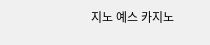지노 예스 카지노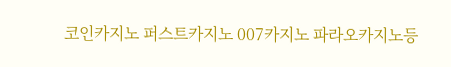코인카지노 퍼스트카지노 007카지노 파라오카지노등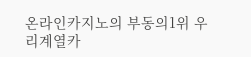온라인카지노의 부동의1위 우리계열카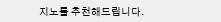지노를 추천해드립니다.